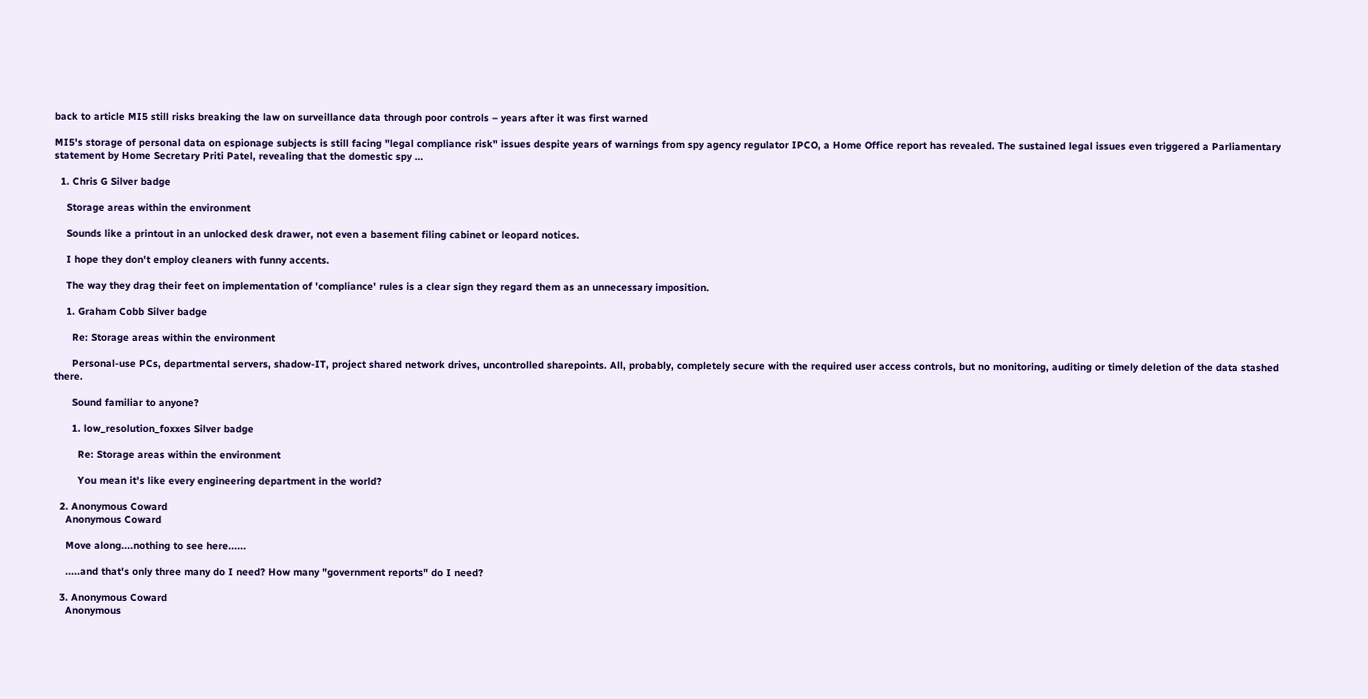back to article MI5 still risks breaking the law on surveillance data through poor controls – years after it was first warned

MI5's storage of personal data on espionage subjects is still facing "legal compliance risk" issues despite years of warnings from spy agency regulator IPCO, a Home Office report has revealed. The sustained legal issues even triggered a Parliamentary statement by Home Secretary Priti Patel, revealing that the domestic spy …

  1. Chris G Silver badge

    Storage areas within the environment

    Sounds like a printout in an unlocked desk drawer, not even a basement filing cabinet or leopard notices.

    I hope they don't employ cleaners with funny accents.

    The way they drag their feet on implementation of 'compliance' rules is a clear sign they regard them as an unnecessary imposition.

    1. Graham Cobb Silver badge

      Re: Storage areas within the environment

      Personal-use PCs, departmental servers, shadow-IT, project shared network drives, uncontrolled sharepoints. All, probably, completely secure with the required user access controls, but no monitoring, auditing or timely deletion of the data stashed there.

      Sound familiar to anyone?

      1. low_resolution_foxxes Silver badge

        Re: Storage areas within the environment

        You mean it's like every engineering department in the world?

  2. Anonymous Coward
    Anonymous Coward

    Move along....nothing to see here......

    .....and that's only three many do I need? How many "government reports" do I need?

  3. Anonymous Coward
    Anonymous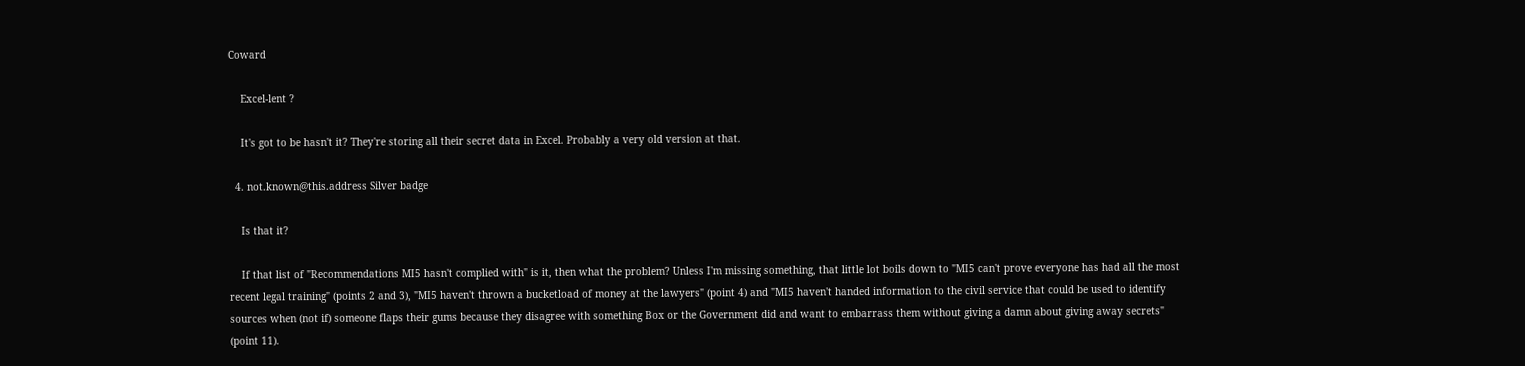Coward

    Excel-lent ?

    It's got to be hasn't it? They're storing all their secret data in Excel. Probably a very old version at that.

  4. not.known@this.address Silver badge

    Is that it?

    If that list of "Recommendations MI5 hasn't complied with" is it, then what the problem? Unless I'm missing something, that little lot boils down to "MI5 can't prove everyone has had all the most recent legal training" (points 2 and 3), "MI5 haven't thrown a bucketload of money at the lawyers" (point 4) and "MI5 haven't handed information to the civil service that could be used to identify sources when (not if) someone flaps their gums because they disagree with something Box or the Government did and want to embarrass them without giving a damn about giving away secrets" (point 11).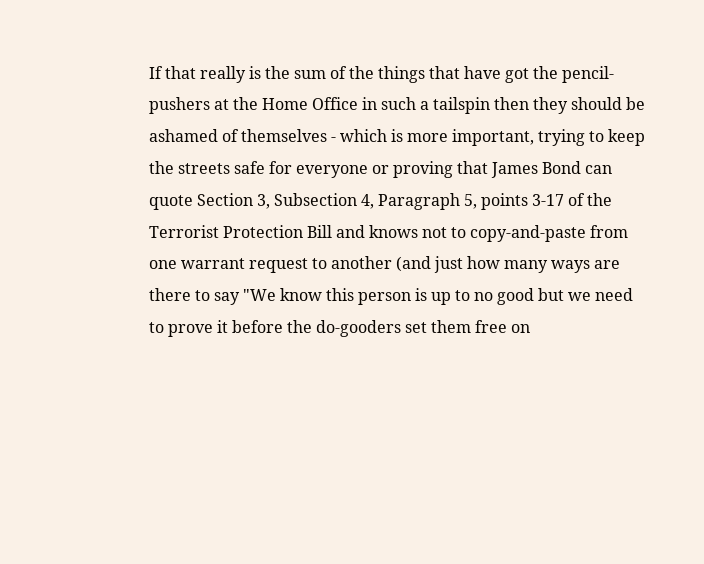If that really is the sum of the things that have got the pencil-pushers at the Home Office in such a tailspin then they should be ashamed of themselves - which is more important, trying to keep the streets safe for everyone or proving that James Bond can quote Section 3, Subsection 4, Paragraph 5, points 3-17 of the Terrorist Protection Bill and knows not to copy-and-paste from one warrant request to another (and just how many ways are there to say "We know this person is up to no good but we need to prove it before the do-gooders set them free on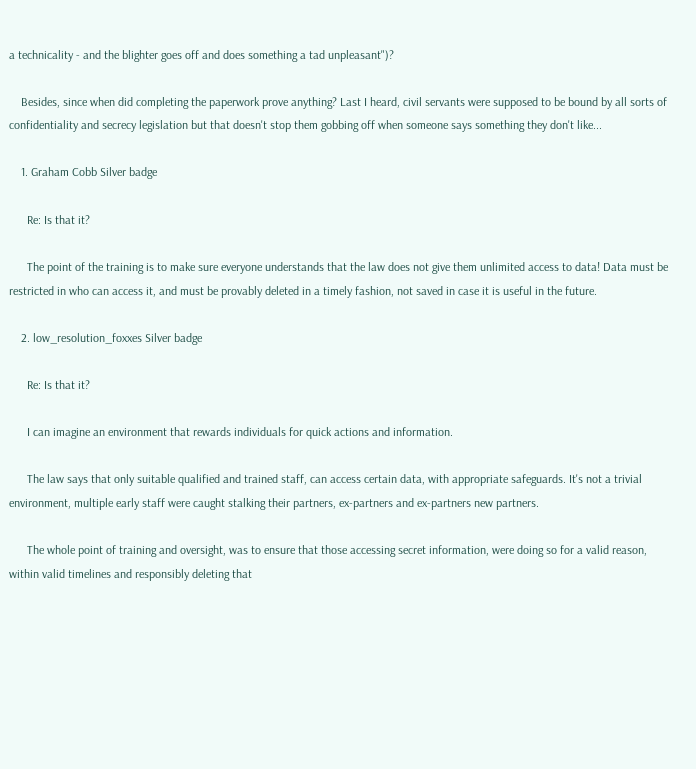a technicality - and the blighter goes off and does something a tad unpleasant")?

    Besides, since when did completing the paperwork prove anything? Last I heard, civil servants were supposed to be bound by all sorts of confidentiality and secrecy legislation but that doesn't stop them gobbing off when someone says something they don't like...

    1. Graham Cobb Silver badge

      Re: Is that it?

      The point of the training is to make sure everyone understands that the law does not give them unlimited access to data! Data must be restricted in who can access it, and must be provably deleted in a timely fashion, not saved in case it is useful in the future.

    2. low_resolution_foxxes Silver badge

      Re: Is that it?

      I can imagine an environment that rewards individuals for quick actions and information.

      The law says that only suitable qualified and trained staff, can access certain data, with appropriate safeguards. It's not a trivial environment, multiple early staff were caught stalking their partners, ex-partners and ex-partners new partners.

      The whole point of training and oversight, was to ensure that those accessing secret information, were doing so for a valid reason, within valid timelines and responsibly deleting that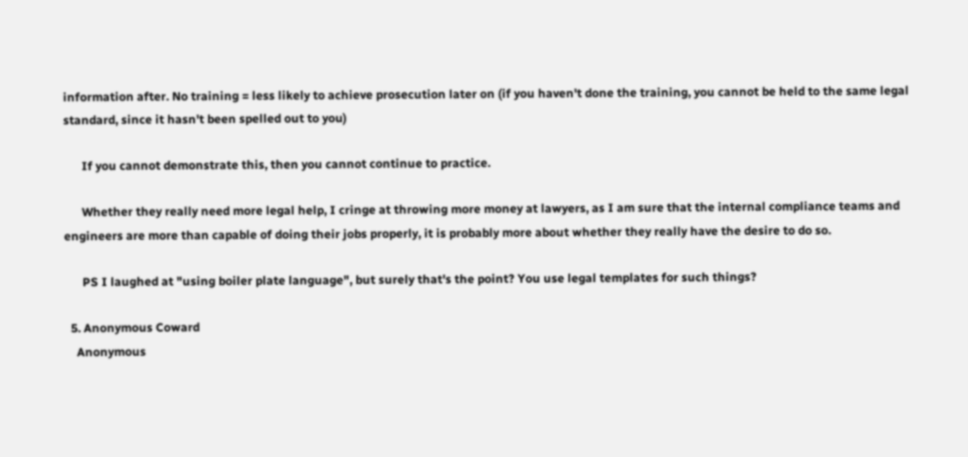information after. No training = less likely to achieve prosecution later on (if you haven't done the training, you cannot be held to the same legal standard, since it hasn't been spelled out to you)

      If you cannot demonstrate this, then you cannot continue to practice.

      Whether they really need more legal help, I cringe at throwing more money at lawyers, as I am sure that the internal compliance teams and engineers are more than capable of doing their jobs properly, it is probably more about whether they really have the desire to do so.

      PS I laughed at "using boiler plate language", but surely that's the point? You use legal templates for such things?

  5. Anonymous Coward
    Anonymous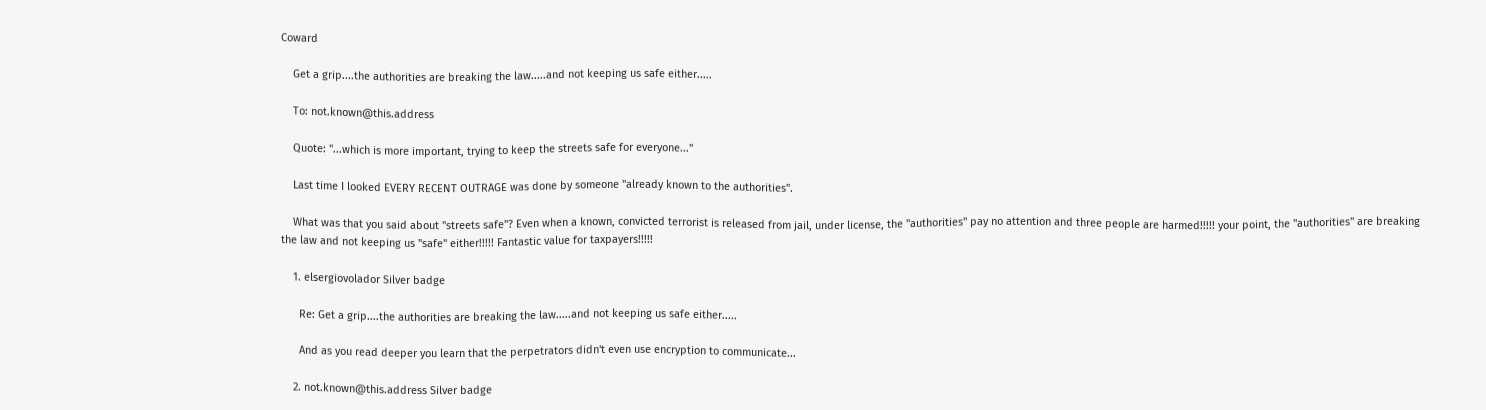Coward

    Get a grip....the authorities are breaking the law.....and not keeping us safe either.....

    To: not.known@this.address

    Quote: "...which is more important, trying to keep the streets safe for everyone..."

    Last time I looked EVERY RECENT OUTRAGE was done by someone "already known to the authorities".

    What was that you said about "streets safe"? Even when a known, convicted terrorist is released from jail, under license, the "authorities" pay no attention and three people are harmed!!!!! your point, the "authorities" are breaking the law and not keeping us "safe" either!!!!! Fantastic value for taxpayers!!!!!

    1. elsergiovolador Silver badge

      Re: Get a grip....the authorities are breaking the law.....and not keeping us safe either.....

      And as you read deeper you learn that the perpetrators didn't even use encryption to communicate...

    2. not.known@this.address Silver badge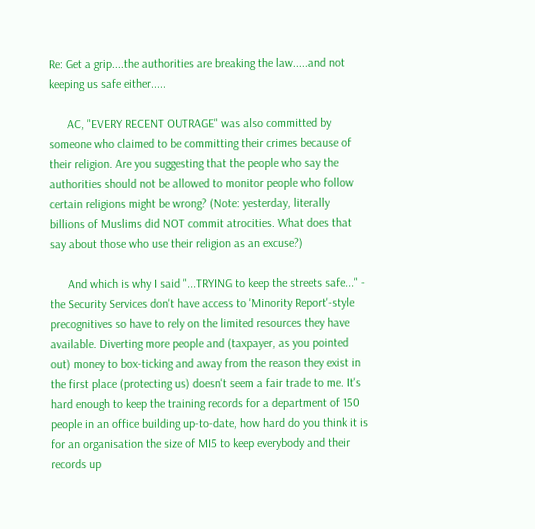Re: Get a grip....the authorities are breaking the law.....and not keeping us safe either.....

      AC, "EVERY RECENT OUTRAGE" was also committed by someone who claimed to be committing their crimes because of their religion. Are you suggesting that the people who say the authorities should not be allowed to monitor people who follow certain religions might be wrong? (Note: yesterday, literally billions of Muslims did NOT commit atrocities. What does that say about those who use their religion as an excuse?)

      And which is why I said "...TRYING to keep the streets safe..." - the Security Services don't have access to 'Minority Report'-style precognitives so have to rely on the limited resources they have available. Diverting more people and (taxpayer, as you pointed out) money to box-ticking and away from the reason they exist in the first place (protecting us) doesn't seem a fair trade to me. It's hard enough to keep the training records for a department of 150 people in an office building up-to-date, how hard do you think it is for an organisation the size of MI5 to keep everybody and their records up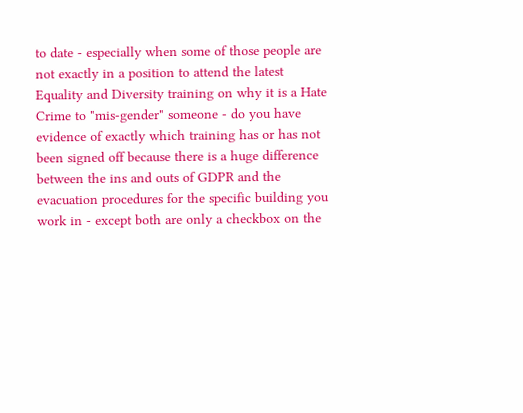to date - especially when some of those people are not exactly in a position to attend the latest Equality and Diversity training on why it is a Hate Crime to "mis-gender" someone - do you have evidence of exactly which training has or has not been signed off because there is a huge difference between the ins and outs of GDPR and the evacuation procedures for the specific building you work in - except both are only a checkbox on the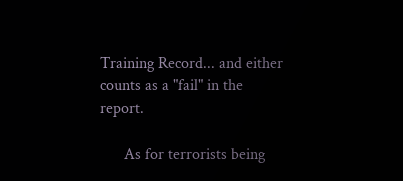Training Record... and either counts as a "fail" in the report.

      As for terrorists being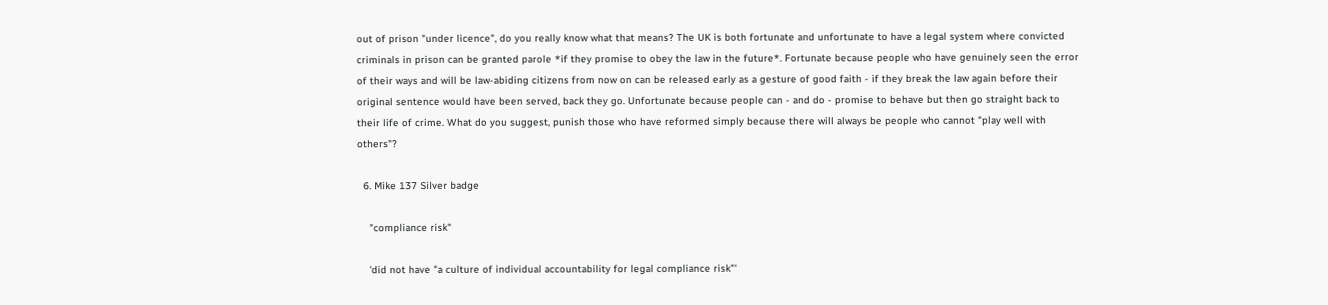out of prison "under licence", do you really know what that means? The UK is both fortunate and unfortunate to have a legal system where convicted criminals in prison can be granted parole *if they promise to obey the law in the future*. Fortunate because people who have genuinely seen the error of their ways and will be law-abiding citizens from now on can be released early as a gesture of good faith - if they break the law again before their original sentence would have been served, back they go. Unfortunate because people can - and do - promise to behave but then go straight back to their life of crime. What do you suggest, punish those who have reformed simply because there will always be people who cannot "play well with others"?

  6. Mike 137 Silver badge

    "compliance risk"

    'did not have "a culture of individual accountability for legal compliance risk"'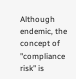Although endemic, the concept of "compliance risk" is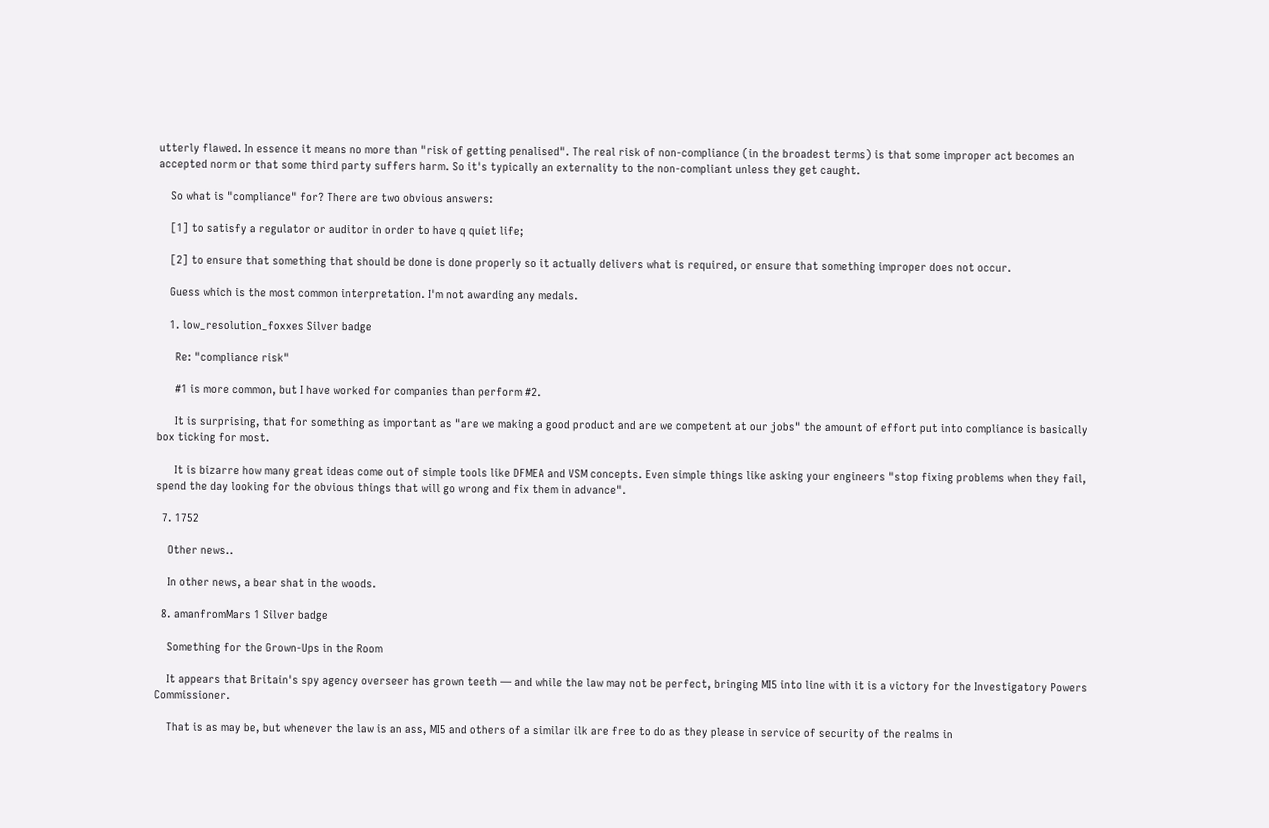utterly flawed. In essence it means no more than "risk of getting penalised". The real risk of non-compliance (in the broadest terms) is that some improper act becomes an accepted norm or that some third party suffers harm. So it's typically an externality to the non-compliant unless they get caught.

    So what is "compliance" for? There are two obvious answers:

    [1] to satisfy a regulator or auditor in order to have q quiet life;

    [2] to ensure that something that should be done is done properly so it actually delivers what is required, or ensure that something improper does not occur.

    Guess which is the most common interpretation. I'm not awarding any medals.

    1. low_resolution_foxxes Silver badge

      Re: "compliance risk"

      #1 is more common, but I have worked for companies than perform #2.

      It is surprising, that for something as important as "are we making a good product and are we competent at our jobs" the amount of effort put into compliance is basically box ticking for most.

      It is bizarre how many great ideas come out of simple tools like DFMEA and VSM concepts. Even simple things like asking your engineers "stop fixing problems when they fail, spend the day looking for the obvious things that will go wrong and fix them in advance".

  7. 1752

    Other news..

    In other news, a bear shat in the woods.

  8. amanfromMars 1 Silver badge

    Something for the Grown-Ups in the Room

    It appears that Britain's spy agency overseer has grown teeth — and while the law may not be perfect, bringing MI5 into line with it is a victory for the Investigatory Powers Commissioner.

    That is as may be, but whenever the law is an ass, MI5 and others of a similar ilk are free to do as they please in service of security of the realms in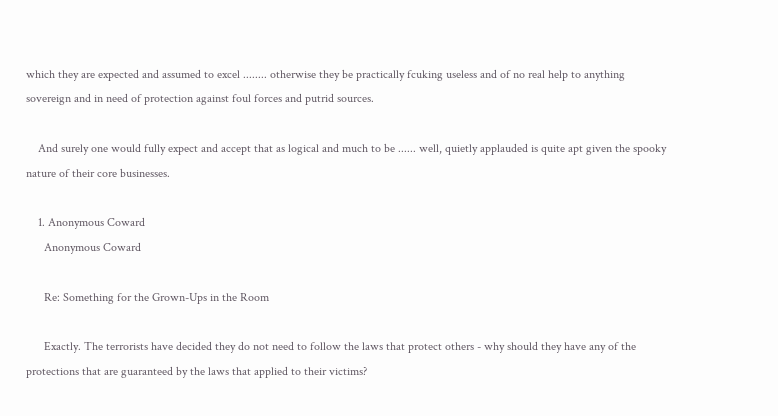which they are expected and assumed to excel ........ otherwise they be practically fcuking useless and of no real help to anything sovereign and in need of protection against foul forces and putrid sources.

    And surely one would fully expect and accept that as logical and much to be ...... well, quietly applauded is quite apt given the spooky nature of their core businesses.

    1. Anonymous Coward
      Anonymous Coward

      Re: Something for the Grown-Ups in the Room

      Exactly. The terrorists have decided they do not need to follow the laws that protect others - why should they have any of the protections that are guaranteed by the laws that applied to their victims?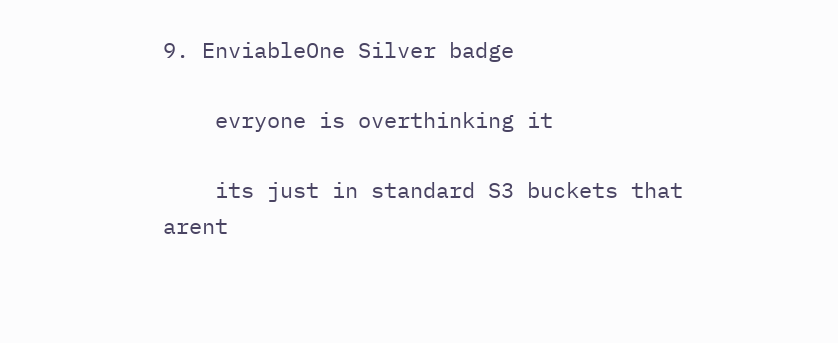9. EnviableOne Silver badge

    evryone is overthinking it

    its just in standard S3 buckets that arent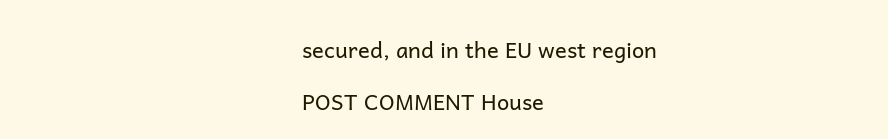secured, and in the EU west region

POST COMMENT House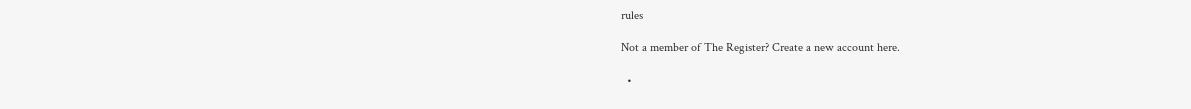rules

Not a member of The Register? Create a new account here.

  •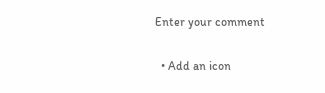Enter your comment

  • Add an icon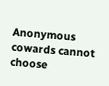Anonymous cowards cannot choose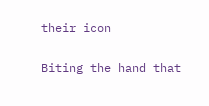their icon

Biting the hand that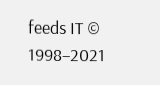feeds IT © 1998–2021